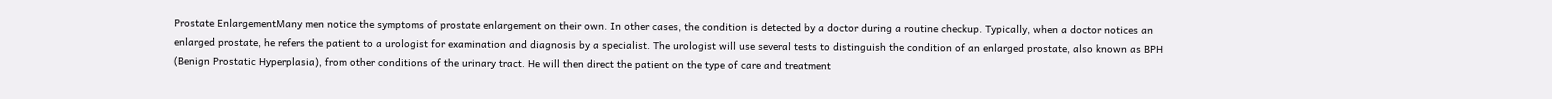Prostate EnlargementMany men notice the symptoms of prostate enlargement on their own. In other cases, the condition is detected by a doctor during a routine checkup. Typically, when a doctor notices an enlarged prostate, he refers the patient to a urologist for examination and diagnosis by a specialist. The urologist will use several tests to distinguish the condition of an enlarged prostate, also known as BPH (Benign Prostatic Hyperplasia), from other conditions of the urinary tract. He will then direct the patient on the type of care and treatment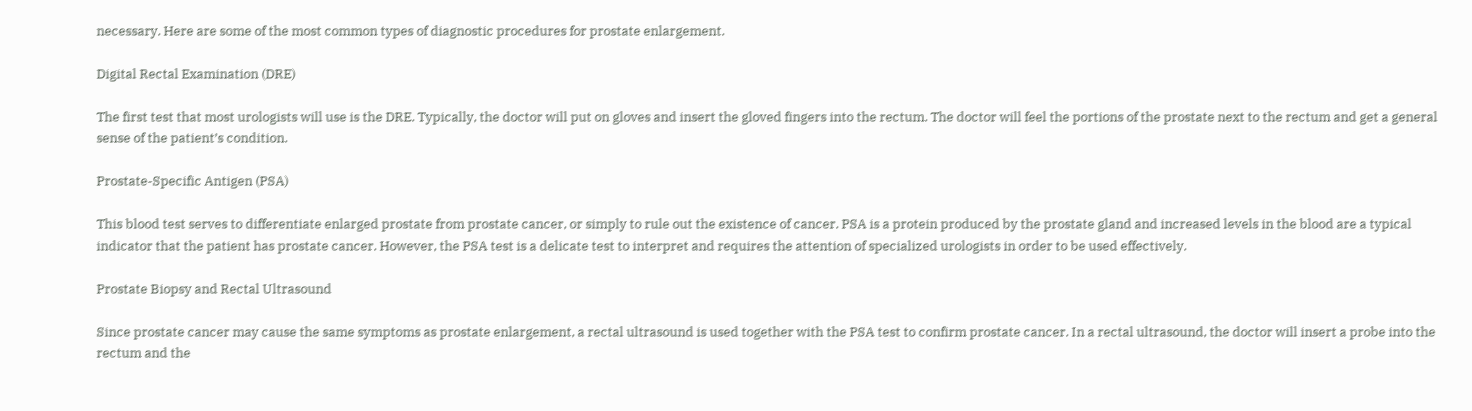necessary. Here are some of the most common types of diagnostic procedures for prostate enlargement.

Digital Rectal Examination (DRE)

The first test that most urologists will use is the DRE. Typically, the doctor will put on gloves and insert the gloved fingers into the rectum. The doctor will feel the portions of the prostate next to the rectum and get a general sense of the patient’s condition.

Prostate-Specific Antigen (PSA)

This blood test serves to differentiate enlarged prostate from prostate cancer, or simply to rule out the existence of cancer. PSA is a protein produced by the prostate gland and increased levels in the blood are a typical indicator that the patient has prostate cancer. However, the PSA test is a delicate test to interpret and requires the attention of specialized urologists in order to be used effectively.

Prostate Biopsy and Rectal Ultrasound

Since prostate cancer may cause the same symptoms as prostate enlargement, a rectal ultrasound is used together with the PSA test to confirm prostate cancer. In a rectal ultrasound, the doctor will insert a probe into the rectum and the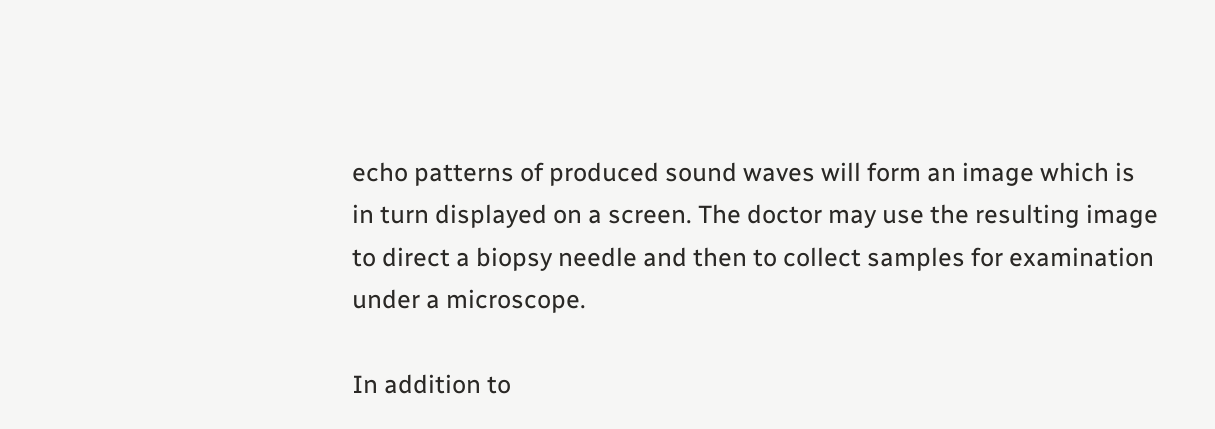echo patterns of produced sound waves will form an image which is in turn displayed on a screen. The doctor may use the resulting image to direct a biopsy needle and then to collect samples for examination under a microscope.

In addition to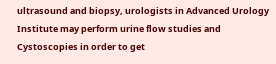ultrasound and biopsy, urologists in Advanced Urology Institute may perform urine flow studies and Cystoscopies in order to get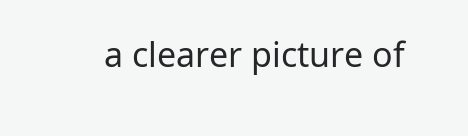a clearer picture of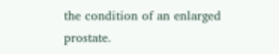the condition of an enlarged prostate.